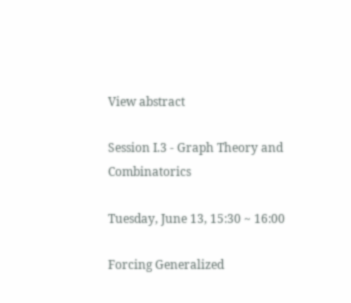View abstract

Session I.3 - Graph Theory and Combinatorics

Tuesday, June 13, 15:30 ~ 16:00

Forcing Generalized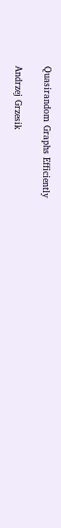Quasirandom Graphs Efficiently

Andrzej Grzesik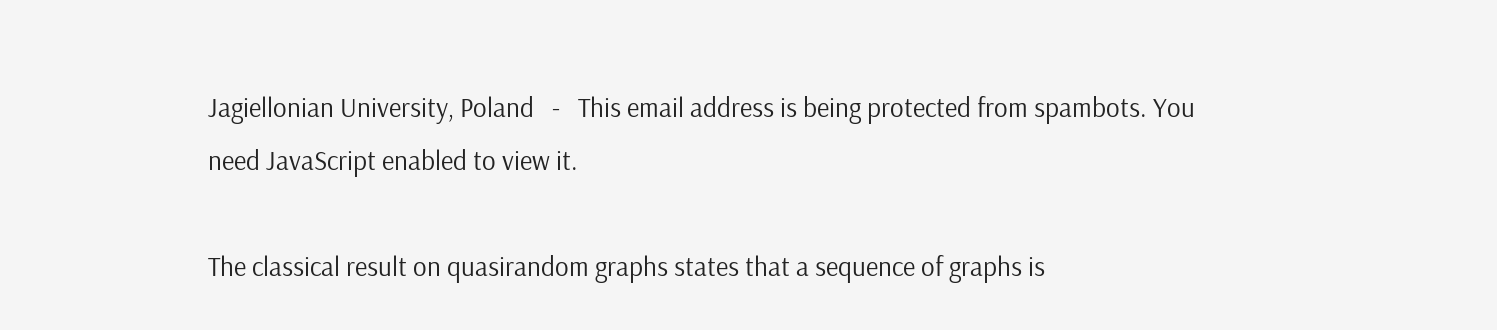Jagiellonian University, Poland   -   This email address is being protected from spambots. You need JavaScript enabled to view it.

The classical result on quasirandom graphs states that a sequence of graphs is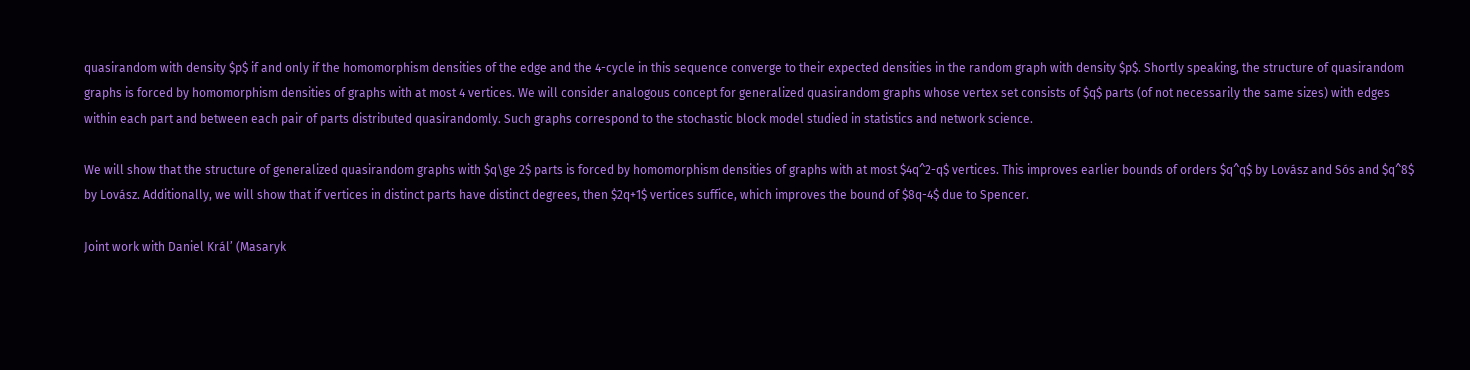quasirandom with density $p$ if and only if the homomorphism densities of the edge and the 4-cycle in this sequence converge to their expected densities in the random graph with density $p$. Shortly speaking, the structure of quasirandom graphs is forced by homomorphism densities of graphs with at most 4 vertices. We will consider analogous concept for generalized quasirandom graphs whose vertex set consists of $q$ parts (of not necessarily the same sizes) with edges within each part and between each pair of parts distributed quasirandomly. Such graphs correspond to the stochastic block model studied in statistics and network science.

We will show that the structure of generalized quasirandom graphs with $q\ge 2$ parts is forced by homomorphism densities of graphs with at most $4q^2-q$ vertices. This improves earlier bounds of orders $q^q$ by Lovász and Sós and $q^8$ by Lovász. Additionally, we will show that if vertices in distinct parts have distinct degrees, then $2q+1$ vertices suffice, which improves the bound of $8q-4$ due to Spencer.

Joint work with Daniel Král’ (Masaryk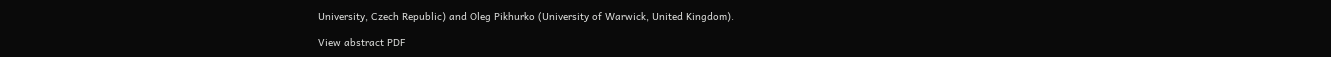University, Czech Republic) and Oleg Pikhurko (University of Warwick, United Kingdom).

View abstract PDF